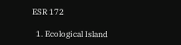ESR 172

  1. Ecological Island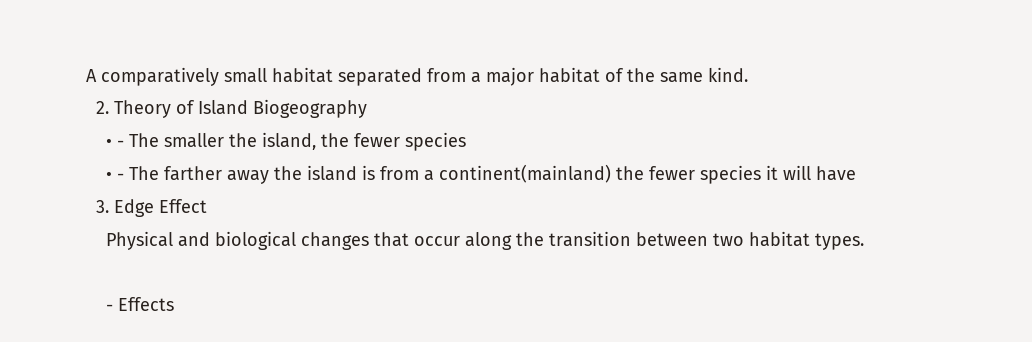A comparatively small habitat separated from a major habitat of the same kind.
  2. Theory of Island Biogeography
    • - The smaller the island, the fewer species
    • - The farther away the island is from a continent(mainland) the fewer species it will have
  3. Edge Effect
    Physical and biological changes that occur along the transition between two habitat types.

    - Effects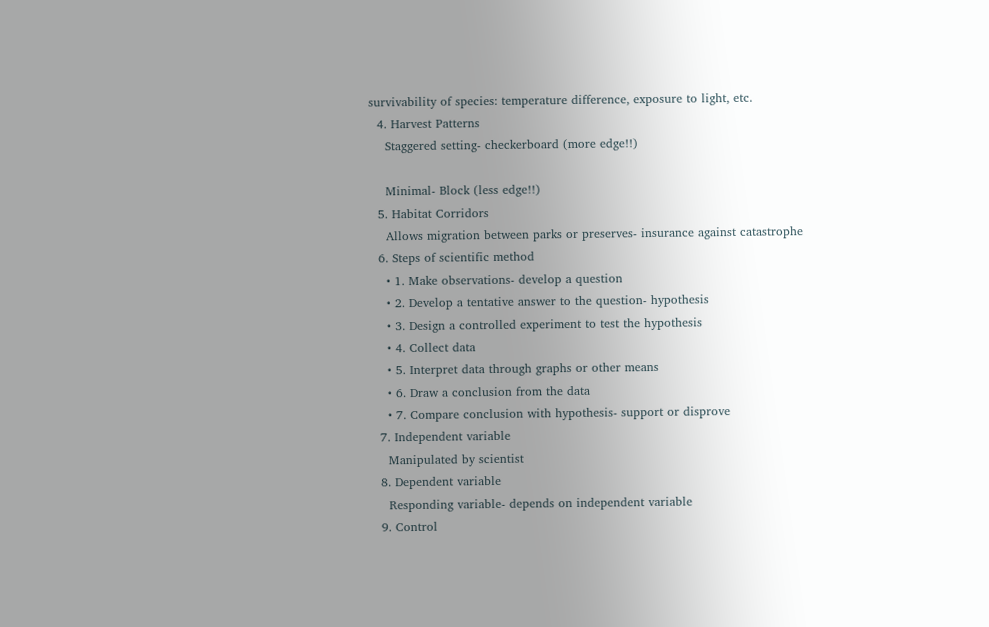survivability of species: temperature difference, exposure to light, etc.
  4. Harvest Patterns
    Staggered setting- checkerboard (more edge!!)

    Minimal- Block (less edge!!)
  5. Habitat Corridors
    Allows migration between parks or preserves- insurance against catastrophe
  6. Steps of scientific method
    • 1. Make observations- develop a question
    • 2. Develop a tentative answer to the question- hypothesis
    • 3. Design a controlled experiment to test the hypothesis
    • 4. Collect data
    • 5. Interpret data through graphs or other means
    • 6. Draw a conclusion from the data
    • 7. Compare conclusion with hypothesis- support or disprove
  7. Independent variable
    Manipulated by scientist
  8. Dependent variable
    Responding variable- depends on independent variable
  9. Control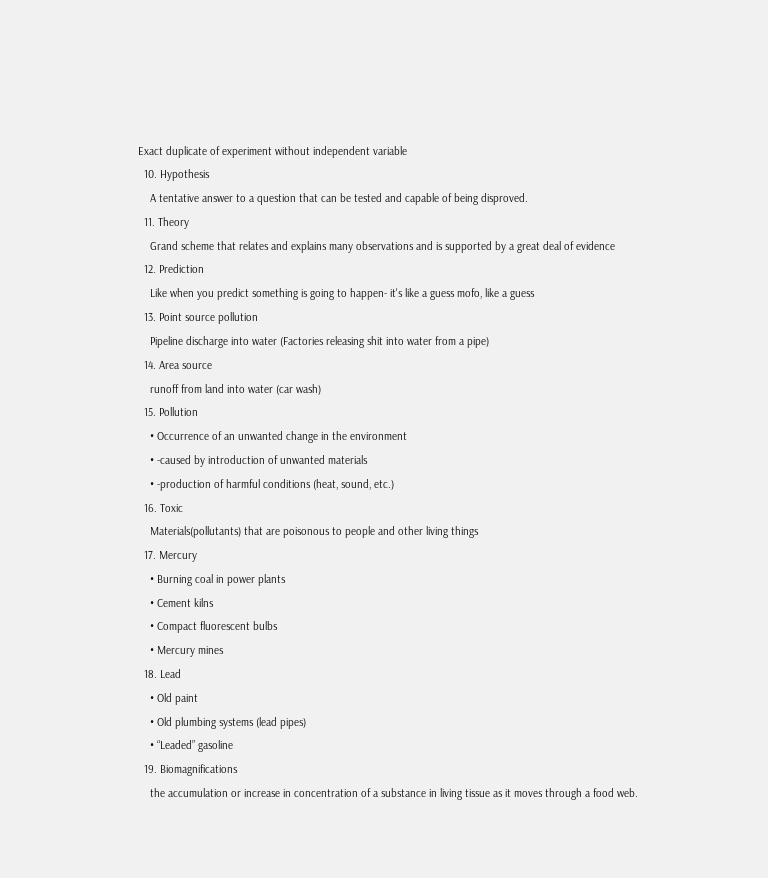Exact duplicate of experiment without independent variable
  10. Hypothesis
    A tentative answer to a question that can be tested and capable of being disproved.
  11. Theory
    Grand scheme that relates and explains many observations and is supported by a great deal of evidence
  12. Prediction
    Like when you predict something is going to happen- it's like a guess mofo, like a guess
  13. Point source pollution
    Pipeline discharge into water (Factories releasing shit into water from a pipe)
  14. Area source
    runoff from land into water (car wash)
  15. Pollution
    • Occurrence of an unwanted change in the environment
    • -caused by introduction of unwanted materials
    • -production of harmful conditions (heat, sound, etc.)
  16. Toxic
    Materials(pollutants) that are poisonous to people and other living things
  17. Mercury
    • Burning coal in power plants
    • Cement kilns
    • Compact fluorescent bulbs
    • Mercury mines
  18. Lead
    • Old paint
    • Old plumbing systems (lead pipes)
    • “Leaded” gasoline
  19. Biomagnifications
    the accumulation or increase in concentration of a substance in living tissue as it moves through a food web.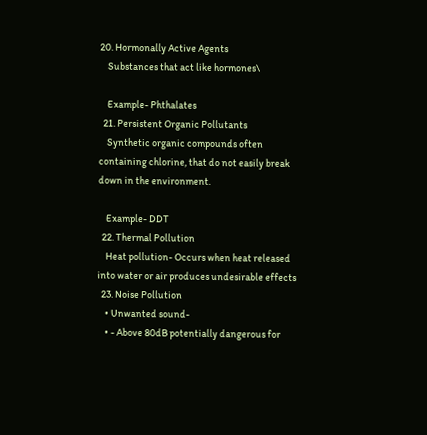20. Hormonally Active Agents
    Substances that act like hormones\

    Example- Phthalates
  21. Persistent Organic Pollutants
    Synthetic organic compounds often containing chlorine, that do not easily break down in the environment.

    Example- DDT
  22. Thermal Pollution
    Heat pollution- Occurs when heat released into water or air produces undesirable effects
  23. Noise Pollution
    • Unwanted sound-
    • - Above 80dB potentially dangerous for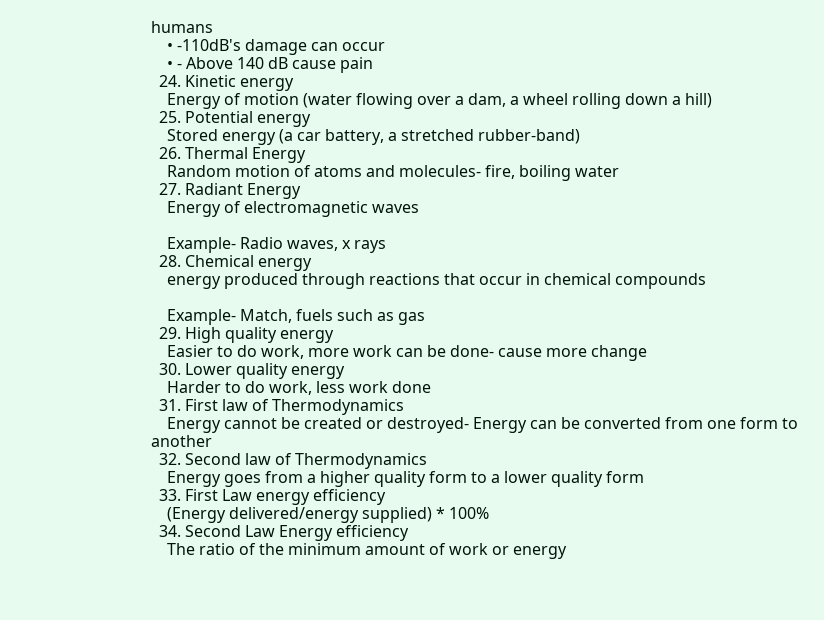humans
    • -110dB's damage can occur
    • - Above 140 dB cause pain
  24. Kinetic energy
    Energy of motion (water flowing over a dam, a wheel rolling down a hill)
  25. Potential energy
    Stored energy (a car battery, a stretched rubber-band)
  26. Thermal Energy
    Random motion of atoms and molecules- fire, boiling water
  27. Radiant Energy
    Energy of electromagnetic waves

    Example- Radio waves, x rays
  28. Chemical energy
    energy produced through reactions that occur in chemical compounds

    Example- Match, fuels such as gas
  29. High quality energy
    Easier to do work, more work can be done- cause more change
  30. Lower quality energy
    Harder to do work, less work done
  31. First law of Thermodynamics
    Energy cannot be created or destroyed- Energy can be converted from one form to another
  32. Second law of Thermodynamics
    Energy goes from a higher quality form to a lower quality form
  33. First Law energy efficiency
    (Energy delivered/energy supplied) * 100%
  34. Second Law Energy efficiency
    The ratio of the minimum amount of work or energy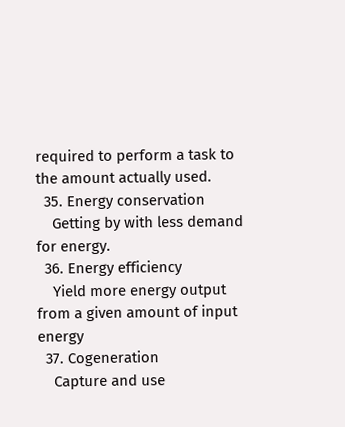required to perform a task to the amount actually used.
  35. Energy conservation
    Getting by with less demand for energy.
  36. Energy efficiency
    Yield more energy output from a given amount of input energy
  37. Cogeneration
    Capture and use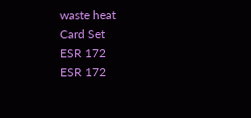waste heat
Card Set
ESR 172
ESR 172